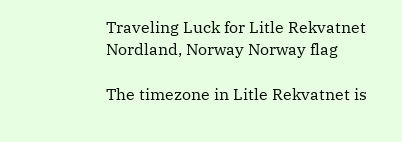Traveling Luck for Litle Rekvatnet Nordland, Norway Norway flag

The timezone in Litle Rekvatnet is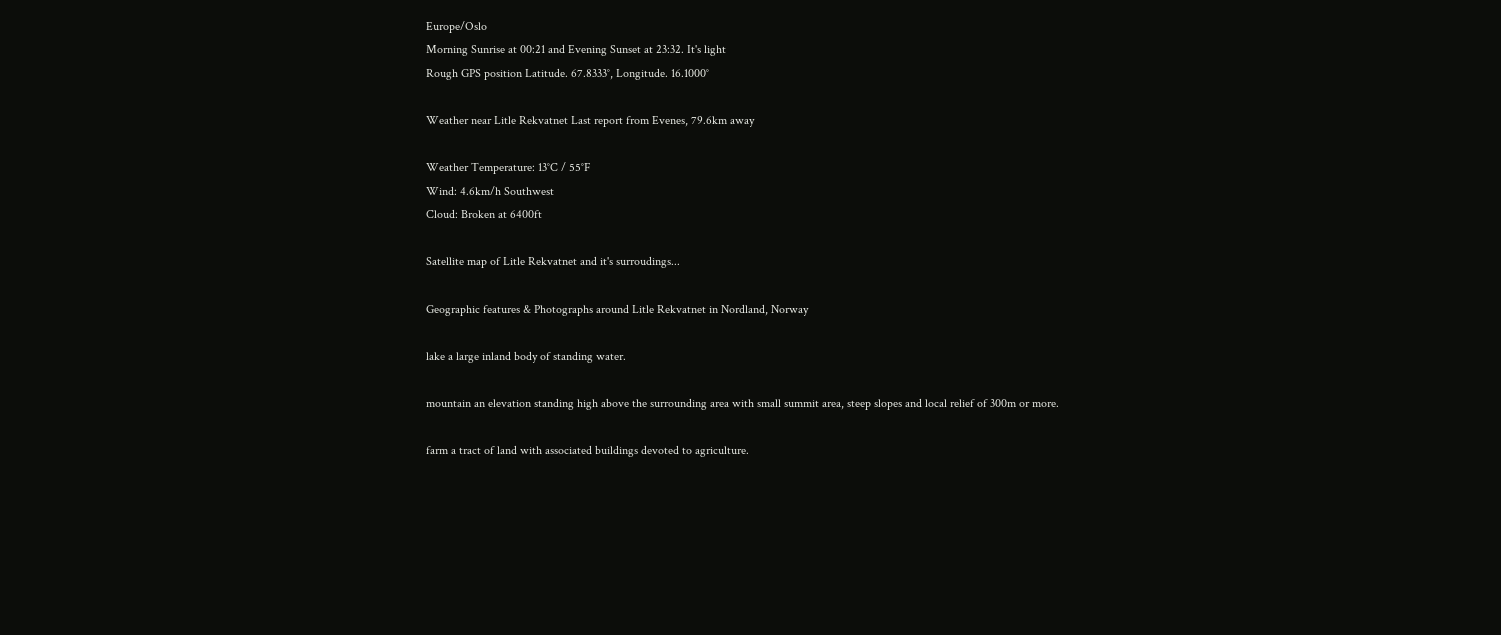Europe/Oslo
Morning Sunrise at 00:21 and Evening Sunset at 23:32. It's light
Rough GPS position Latitude. 67.8333°, Longitude. 16.1000°

Weather near Litle Rekvatnet Last report from Evenes, 79.6km away

Weather Temperature: 13°C / 55°F
Wind: 4.6km/h Southwest
Cloud: Broken at 6400ft

Satellite map of Litle Rekvatnet and it's surroudings...

Geographic features & Photographs around Litle Rekvatnet in Nordland, Norway

lake a large inland body of standing water.

mountain an elevation standing high above the surrounding area with small summit area, steep slopes and local relief of 300m or more.

farm a tract of land with associated buildings devoted to agriculture.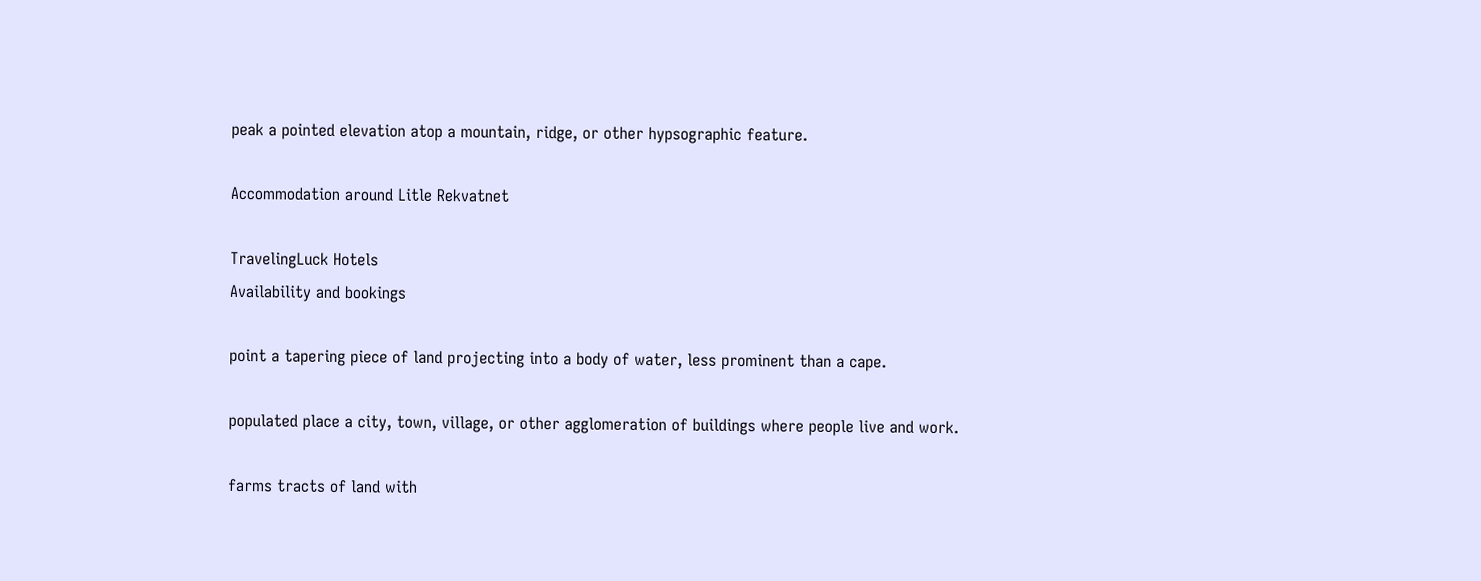peak a pointed elevation atop a mountain, ridge, or other hypsographic feature.

Accommodation around Litle Rekvatnet

TravelingLuck Hotels
Availability and bookings

point a tapering piece of land projecting into a body of water, less prominent than a cape.

populated place a city, town, village, or other agglomeration of buildings where people live and work.

farms tracts of land with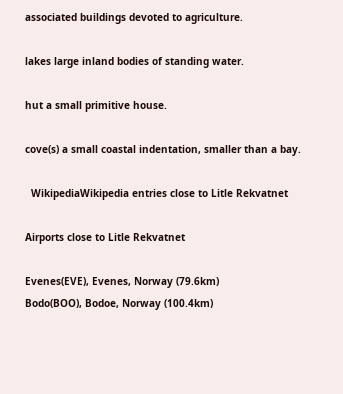associated buildings devoted to agriculture.

lakes large inland bodies of standing water.

hut a small primitive house.

cove(s) a small coastal indentation, smaller than a bay.

  WikipediaWikipedia entries close to Litle Rekvatnet

Airports close to Litle Rekvatnet

Evenes(EVE), Evenes, Norway (79.6km)
Bodo(BOO), Bodoe, Norway (100.4km)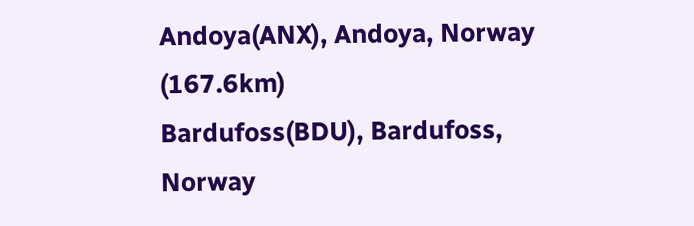Andoya(ANX), Andoya, Norway (167.6km)
Bardufoss(BDU), Bardufoss, Norway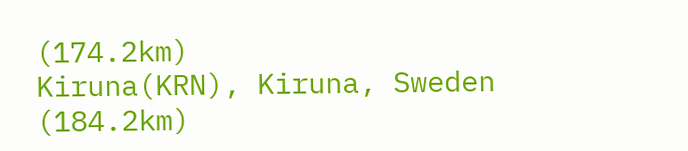(174.2km)
Kiruna(KRN), Kiruna, Sweden (184.2km)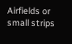Airfields or small strips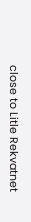close to Litle Rekvatnet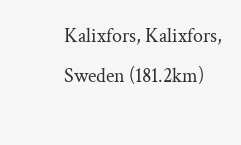Kalixfors, Kalixfors, Sweden (181.2km)